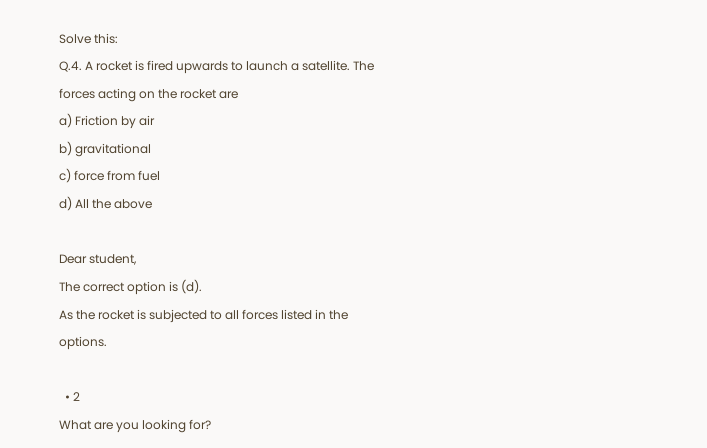Solve this:
Q.4. A rocket is fired upwards to launch a satellite. The forces acting on the rocket are
a) Friction by air
b) gravitational
c) force from fuel
d) All the above

Dear student,
The correct option is (d).
As the rocket is subjected to all forces listed in the options.

  • 2
What are you looking for?